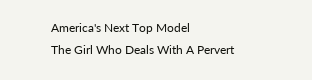America's Next Top Model
The Girl Who Deals With A Pervert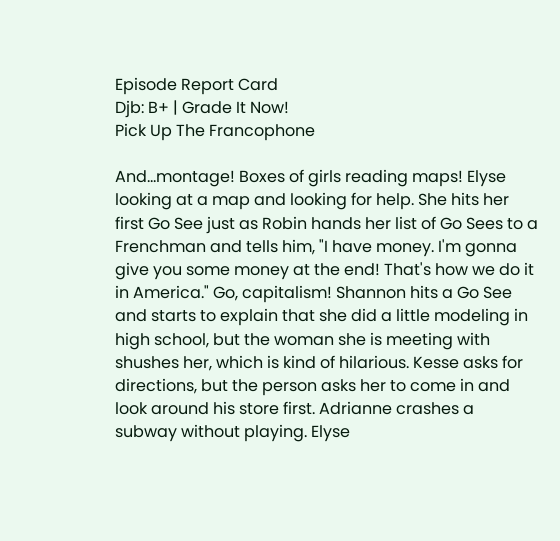Episode Report Card
Djb: B+ | Grade It Now!
Pick Up The Francophone

And...montage! Boxes of girls reading maps! Elyse looking at a map and looking for help. She hits her first Go See just as Robin hands her list of Go Sees to a Frenchman and tells him, "I have money. I'm gonna give you some money at the end! That's how we do it in America." Go, capitalism! Shannon hits a Go See and starts to explain that she did a little modeling in high school, but the woman she is meeting with shushes her, which is kind of hilarious. Kesse asks for directions, but the person asks her to come in and look around his store first. Adrianne crashes a subway without playing. Elyse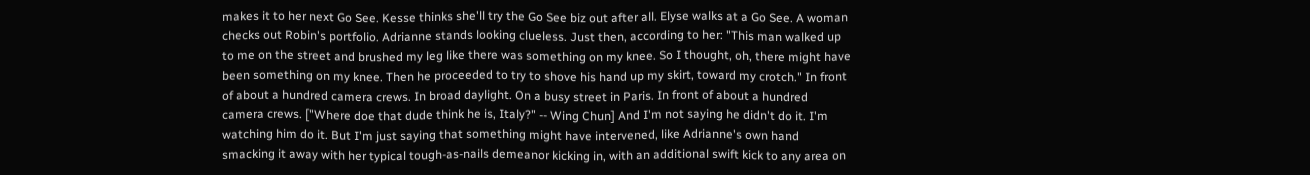makes it to her next Go See. Kesse thinks she'll try the Go See biz out after all. Elyse walks at a Go See. A woman checks out Robin's portfolio. Adrianne stands looking clueless. Just then, according to her: "This man walked up to me on the street and brushed my leg like there was something on my knee. So I thought, oh, there might have been something on my knee. Then he proceeded to try to shove his hand up my skirt, toward my crotch." In front of about a hundred camera crews. In broad daylight. On a busy street in Paris. In front of about a hundred camera crews. ["Where doe that dude think he is, Italy?" -- Wing Chun] And I'm not saying he didn't do it. I'm watching him do it. But I'm just saying that something might have intervened, like Adrianne's own hand smacking it away with her typical tough-as-nails demeanor kicking in, with an additional swift kick to any area on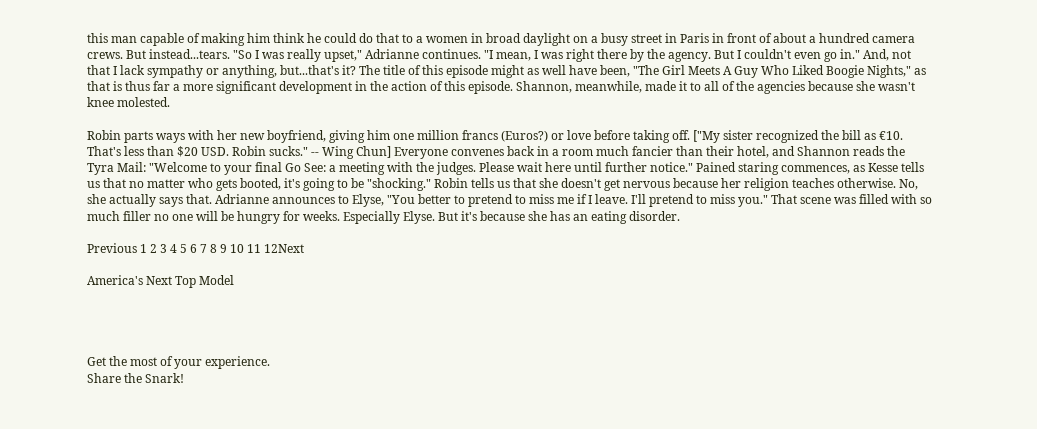this man capable of making him think he could do that to a women in broad daylight on a busy street in Paris in front of about a hundred camera crews. But instead...tears. "So I was really upset," Adrianne continues. "I mean, I was right there by the agency. But I couldn't even go in." And, not that I lack sympathy or anything, but...that's it? The title of this episode might as well have been, "The Girl Meets A Guy Who Liked Boogie Nights," as that is thus far a more significant development in the action of this episode. Shannon, meanwhile, made it to all of the agencies because she wasn't knee molested.

Robin parts ways with her new boyfriend, giving him one million francs (Euros?) or love before taking off. ["My sister recognized the bill as €10. That's less than $20 USD. Robin sucks." -- Wing Chun] Everyone convenes back in a room much fancier than their hotel, and Shannon reads the Tyra Mail: "Welcome to your final Go See: a meeting with the judges. Please wait here until further notice." Pained staring commences, as Kesse tells us that no matter who gets booted, it's going to be "shocking." Robin tells us that she doesn't get nervous because her religion teaches otherwise. No, she actually says that. Adrianne announces to Elyse, "You better to pretend to miss me if I leave. I'll pretend to miss you." That scene was filled with so much filler no one will be hungry for weeks. Especially Elyse. But it's because she has an eating disorder.

Previous 1 2 3 4 5 6 7 8 9 10 11 12Next

America's Next Top Model




Get the most of your experience.
Share the Snark!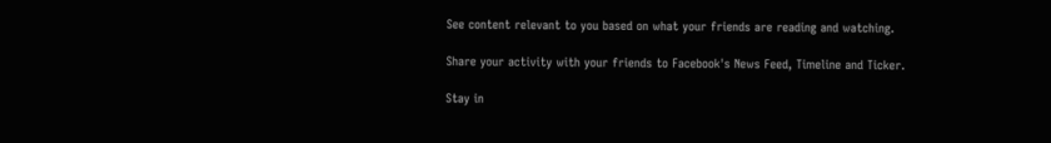See content relevant to you based on what your friends are reading and watching.

Share your activity with your friends to Facebook's News Feed, Timeline and Ticker.

Stay in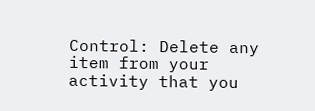Control: Delete any item from your activity that you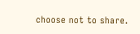choose not to share.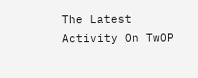The Latest Activity On TwOP